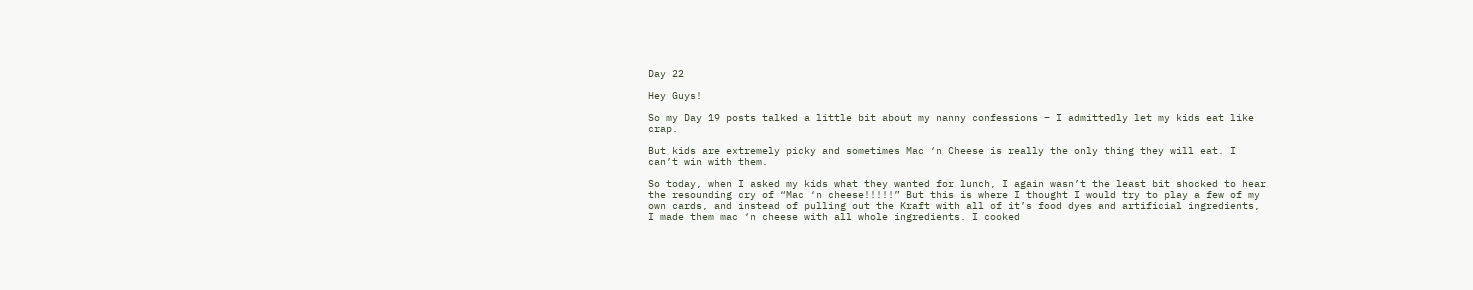Day 22

Hey Guys!

So my Day 19 posts talked a little bit about my nanny confessions – I admittedly let my kids eat like crap.

But kids are extremely picky and sometimes Mac ‘n Cheese is really the only thing they will eat. I can’t win with them.

So today, when I asked my kids what they wanted for lunch, I again wasn’t the least bit shocked to hear the resounding cry of “Mac ‘n cheese!!!!!” But this is where I thought I would try to play a few of my own cards, and instead of pulling out the Kraft with all of it’s food dyes and artificial ingredients, I made them mac ‘n cheese with all whole ingredients. I cooked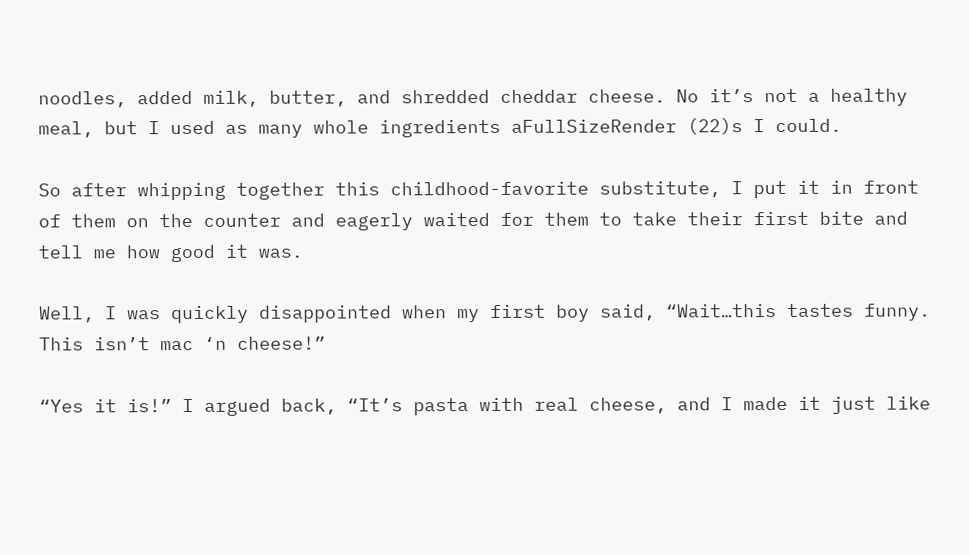noodles, added milk, butter, and shredded cheddar cheese. No it’s not a healthy meal, but I used as many whole ingredients aFullSizeRender (22)s I could.

So after whipping together this childhood-favorite substitute, I put it in front of them on the counter and eagerly waited for them to take their first bite and tell me how good it was.

Well, I was quickly disappointed when my first boy said, “Wait…this tastes funny. This isn’t mac ‘n cheese!”

“Yes it is!” I argued back, “It’s pasta with real cheese, and I made it just like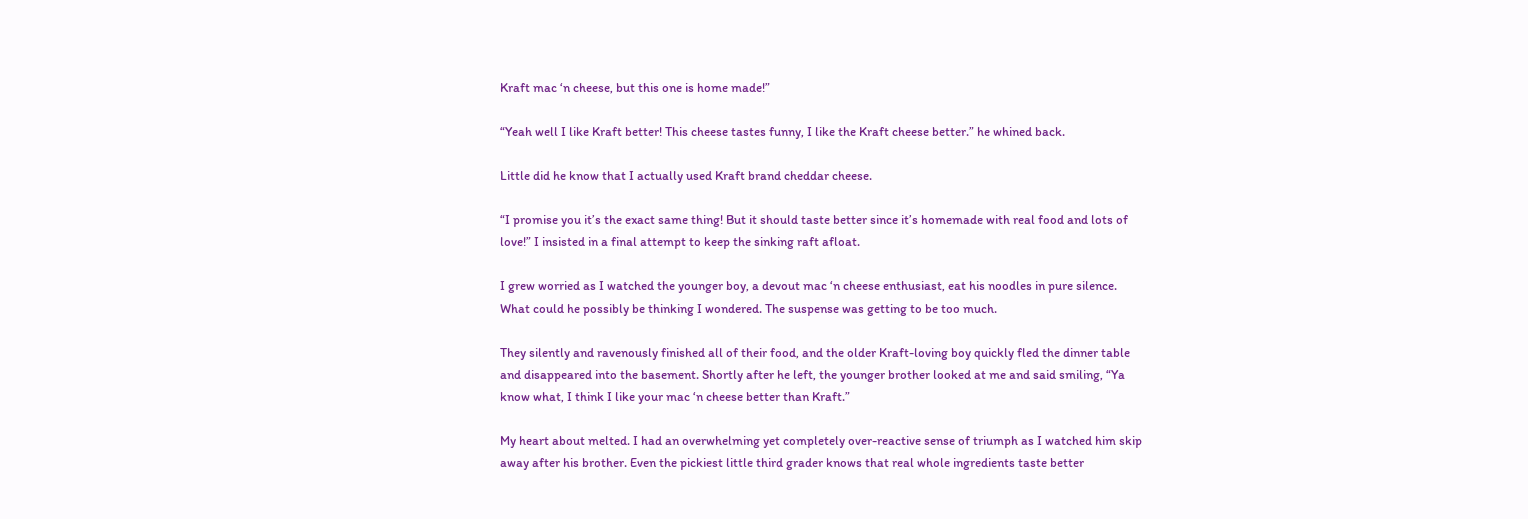Kraft mac ‘n cheese, but this one is home made!”

“Yeah well I like Kraft better! This cheese tastes funny, I like the Kraft cheese better.” he whined back.

Little did he know that I actually used Kraft brand cheddar cheese.

“I promise you it’s the exact same thing! But it should taste better since it’s homemade with real food and lots of love!” I insisted in a final attempt to keep the sinking raft afloat.

I grew worried as I watched the younger boy, a devout mac ‘n cheese enthusiast, eat his noodles in pure silence. What could he possibly be thinking I wondered. The suspense was getting to be too much.

They silently and ravenously finished all of their food, and the older Kraft-loving boy quickly fled the dinner table and disappeared into the basement. Shortly after he left, the younger brother looked at me and said smiling, “Ya know what, I think I like your mac ‘n cheese better than Kraft.”

My heart about melted. I had an overwhelming yet completely over-reactive sense of triumph as I watched him skip away after his brother. Even the pickiest little third grader knows that real whole ingredients taste better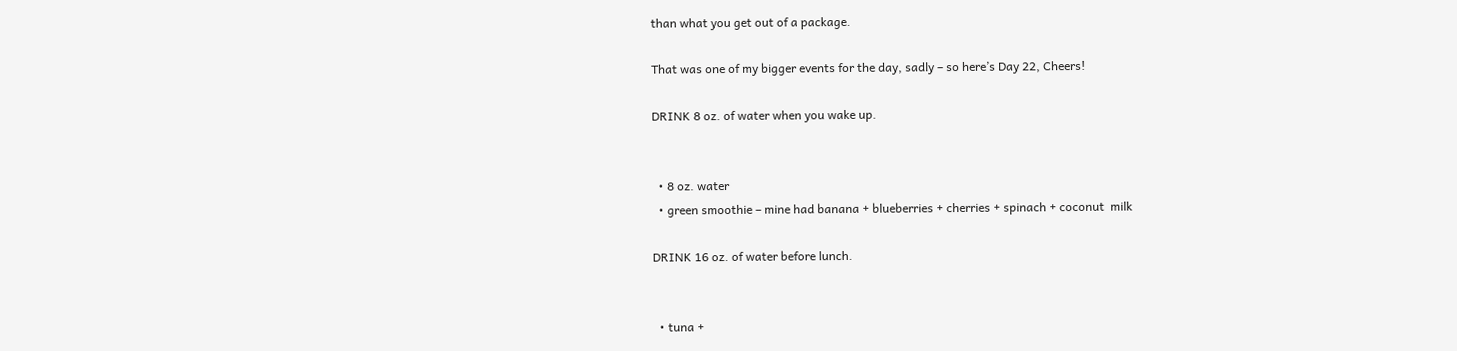than what you get out of a package.

That was one of my bigger events for the day, sadly – so here’s Day 22, Cheers!

DRINK 8 oz. of water when you wake up.


  • 8 oz. water
  • green smoothie – mine had banana + blueberries + cherries + spinach + coconut  milk

DRINK 16 oz. of water before lunch.


  • tuna +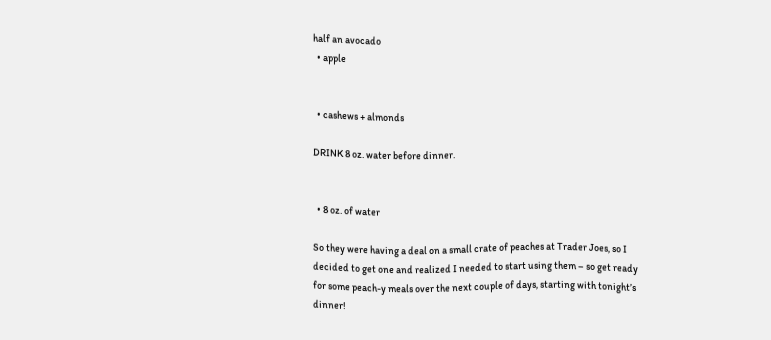half an avocado
  • apple


  • cashews + almonds

DRINK 8 oz. water before dinner.


  • 8 oz. of water

So they were having a deal on a small crate of peaches at Trader Joes, so I decided to get one and realized I needed to start using them – so get ready for some peach-y meals over the next couple of days, starting with tonight’s dinner!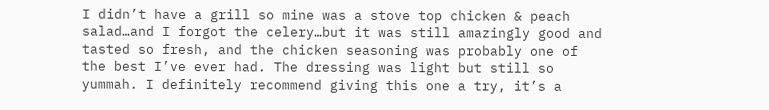I didn’t have a grill so mine was a stove top chicken & peach salad…and I forgot the celery…but it was still amazingly good and tasted so fresh, and the chicken seasoning was probably one of the best I’ve ever had. The dressing was light but still so yummah. I definitely recommend giving this one a try, it’s a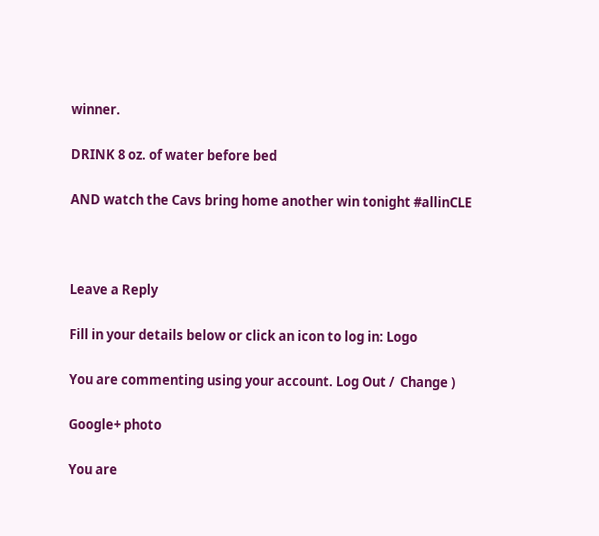winner.

DRINK 8 oz. of water before bed

AND watch the Cavs bring home another win tonight #allinCLE



Leave a Reply

Fill in your details below or click an icon to log in: Logo

You are commenting using your account. Log Out /  Change )

Google+ photo

You are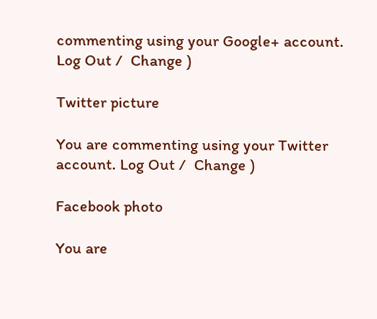commenting using your Google+ account. Log Out /  Change )

Twitter picture

You are commenting using your Twitter account. Log Out /  Change )

Facebook photo

You are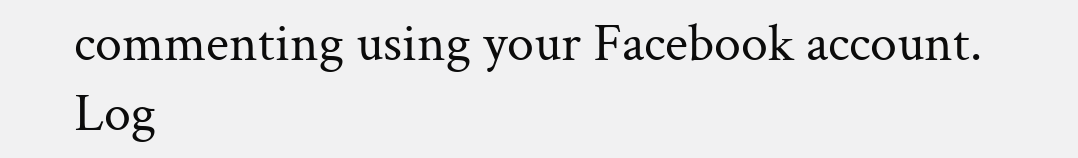commenting using your Facebook account. Log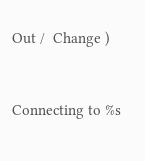Out /  Change )


Connecting to %s